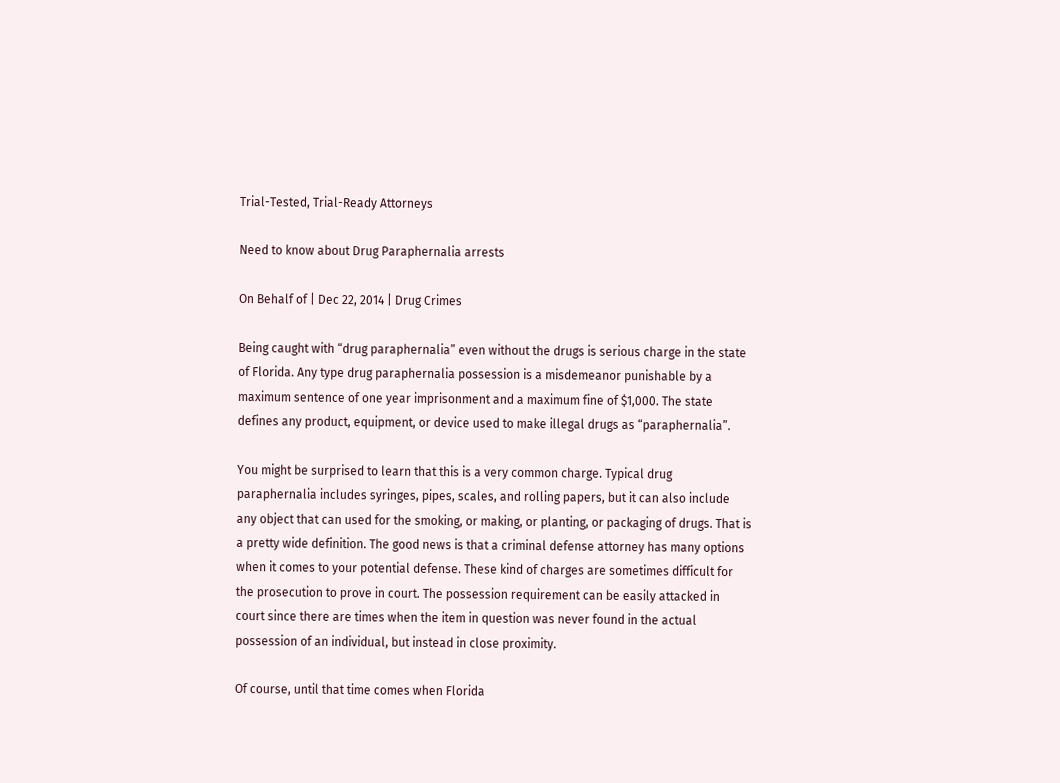Trial-Tested, Trial-Ready Attorneys

Need to know about Drug Paraphernalia arrests

On Behalf of | Dec 22, 2014 | Drug Crimes

Being caught with “drug paraphernalia” even without the drugs is serious charge in the state of Florida. Any type drug paraphernalia possession is a misdemeanor punishable by a maximum sentence of one year imprisonment and a maximum fine of $1,000. The state defines any product, equipment, or device used to make illegal drugs as “paraphernalia”.

You might be surprised to learn that this is a very common charge. Typical drug paraphernalia includes syringes, pipes, scales, and rolling papers, but it can also include any object that can used for the smoking, or making, or planting, or packaging of drugs. That is a pretty wide definition. The good news is that a criminal defense attorney has many options when it comes to your potential defense. These kind of charges are sometimes difficult for the prosecution to prove in court. The possession requirement can be easily attacked in court since there are times when the item in question was never found in the actual possession of an individual, but instead in close proximity.

Of course, until that time comes when Florida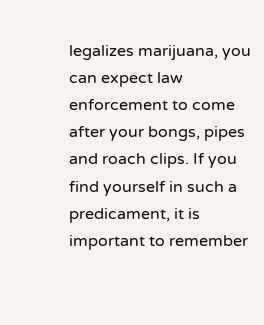legalizes marijuana, you can expect law enforcement to come after your bongs, pipes and roach clips. If you find yourself in such a predicament, it is important to remember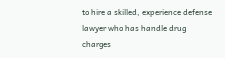to hire a skilled, experience defense lawyer who has handle drug charges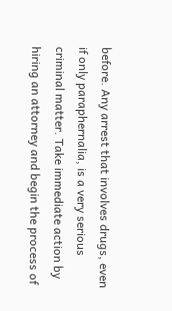before. Any arrest that involves drugs, even if only paraphernalia, is a very serious criminal matter. Take immediate action by hiring an attorney and begin the process of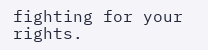fighting for your rights.